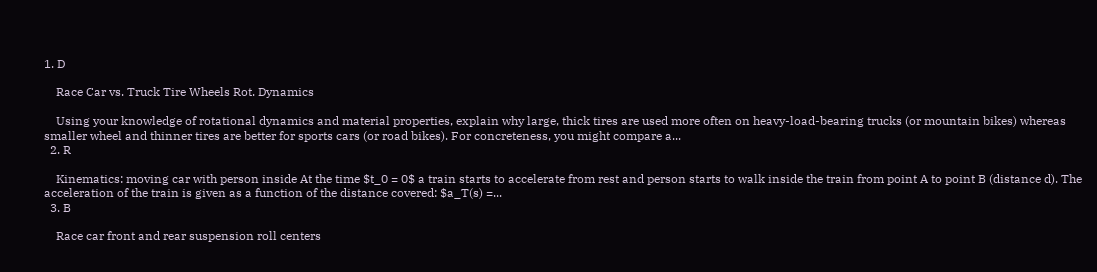1. D

    Race Car vs. Truck Tire Wheels Rot. Dynamics

    Using your knowledge of rotational dynamics and material properties, explain why large, thick tires are used more often on heavy-load-bearing trucks (or mountain bikes) whereas smaller wheel and thinner tires are better for sports cars (or road bikes). For concreteness, you might compare a...
  2. R

    Kinematics: moving car with person inside At the time $t_0 = 0$ a train starts to accelerate from rest and person starts to walk inside the train from point A to point B (distance d). The acceleration of the train is given as a function of the distance covered: $a_T(s) =...
  3. B

    Race car front and rear suspension roll centers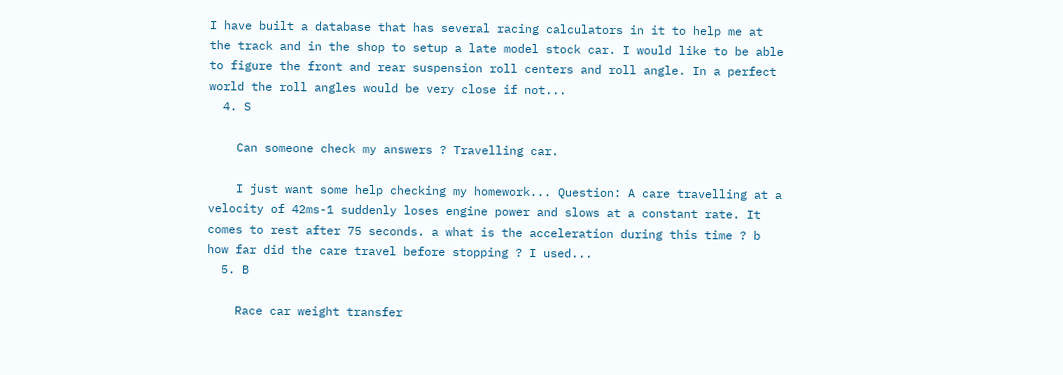I have built a database that has several racing calculators in it to help me at the track and in the shop to setup a late model stock car. I would like to be able to figure the front and rear suspension roll centers and roll angle. In a perfect world the roll angles would be very close if not...
  4. S

    Can someone check my answers ? Travelling car.

    I just want some help checking my homework... Question: A care travelling at a velocity of 42ms-1 suddenly loses engine power and slows at a constant rate. It comes to rest after 75 seconds. a what is the acceleration during this time ? b how far did the care travel before stopping ? I used...
  5. B

    Race car weight transfer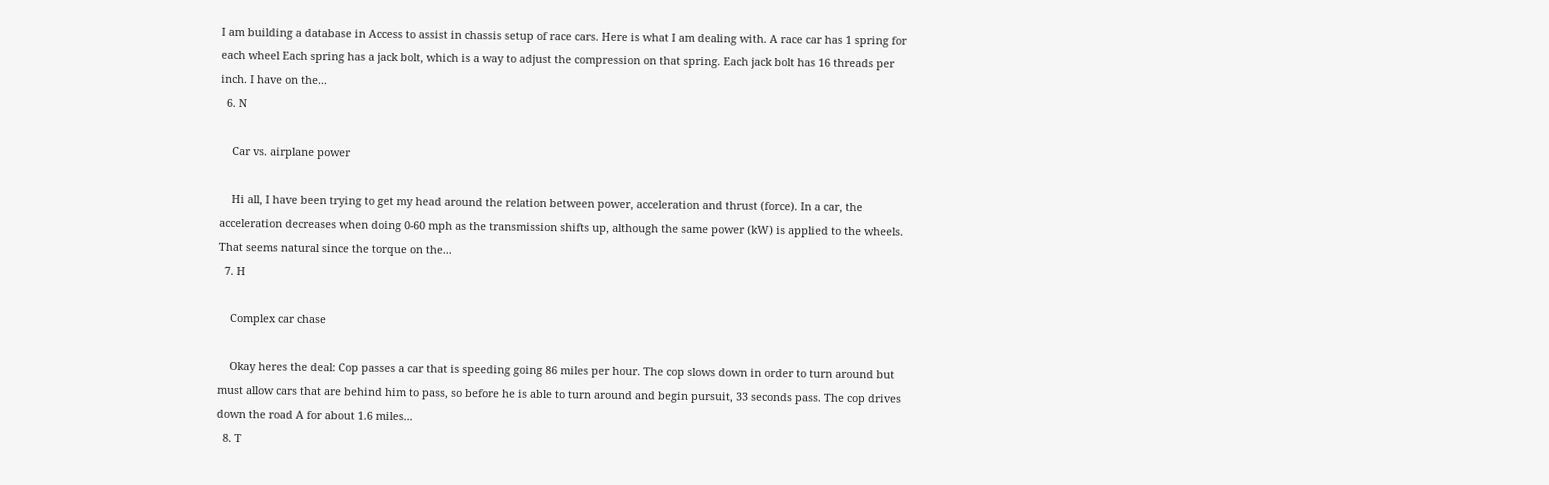I am building a database in Access to assist in chassis setup of race cars. Here is what I am dealing with. A race car has 1 spring for each wheel Each spring has a jack bolt, which is a way to adjust the compression on that spring. Each jack bolt has 16 threads per inch. I have on the...
  6. N

    Car vs. airplane power

    Hi all, I have been trying to get my head around the relation between power, acceleration and thrust (force). In a car, the acceleration decreases when doing 0-60 mph as the transmission shifts up, although the same power (kW) is applied to the wheels. That seems natural since the torque on the...
  7. H

    Complex car chase

    Okay heres the deal: Cop passes a car that is speeding going 86 miles per hour. The cop slows down in order to turn around but must allow cars that are behind him to pass, so before he is able to turn around and begin pursuit, 33 seconds pass. The cop drives down the road A for about 1.6 miles...
  8. T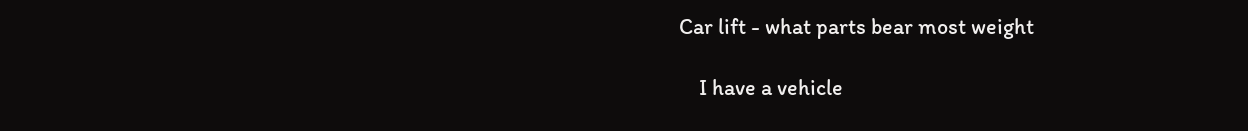Car lift - what parts bear most weight

    I have a vehicle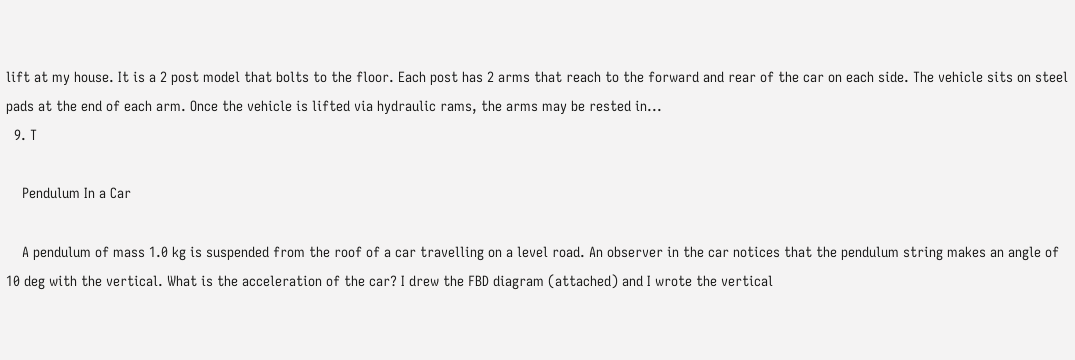lift at my house. It is a 2 post model that bolts to the floor. Each post has 2 arms that reach to the forward and rear of the car on each side. The vehicle sits on steel pads at the end of each arm. Once the vehicle is lifted via hydraulic rams, the arms may be rested in...
  9. T

    Pendulum In a Car

    A pendulum of mass 1.0 kg is suspended from the roof of a car travelling on a level road. An observer in the car notices that the pendulum string makes an angle of 10 deg with the vertical. What is the acceleration of the car? I drew the FBD diagram (attached) and I wrote the vertical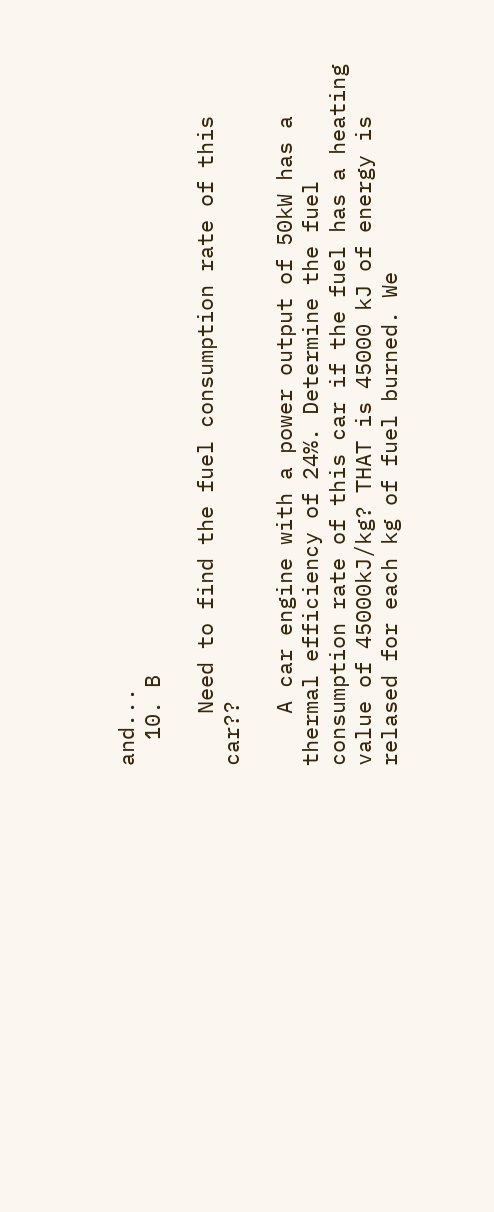and...
  10. B

    Need to find the fuel consumption rate of this car??

    A car engine with a power output of 50kW has a thermal efficiency of 24%. Determine the fuel consumption rate of this car if the fuel has a heating value of 45000kJ/kg? THAT is 45000 kJ of energy is relased for each kg of fuel burned. We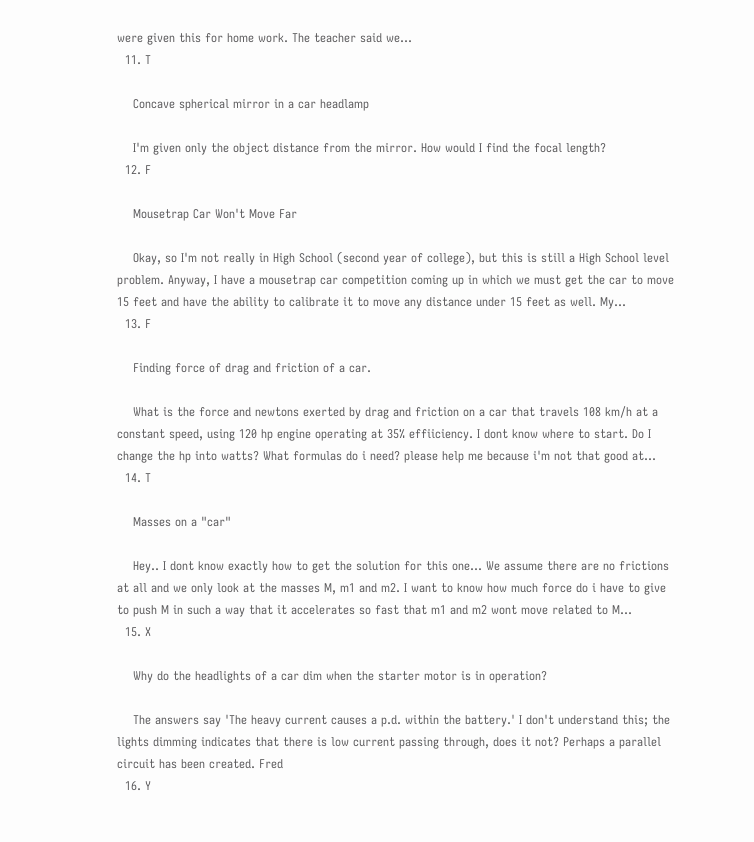were given this for home work. The teacher said we...
  11. T

    Concave spherical mirror in a car headlamp

    I'm given only the object distance from the mirror. How would I find the focal length?
  12. F

    Mousetrap Car Won't Move Far

    Okay, so I'm not really in High School (second year of college), but this is still a High School level problem. Anyway, I have a mousetrap car competition coming up in which we must get the car to move 15 feet and have the ability to calibrate it to move any distance under 15 feet as well. My...
  13. F

    Finding force of drag and friction of a car.

    What is the force and newtons exerted by drag and friction on a car that travels 108 km/h at a constant speed, using 120 hp engine operating at 35% effiiciency. I dont know where to start. Do I change the hp into watts? What formulas do i need? please help me because i'm not that good at...
  14. T

    Masses on a "car"

    Hey.. I dont know exactly how to get the solution for this one... We assume there are no frictions at all and we only look at the masses M, m1 and m2. I want to know how much force do i have to give to push M in such a way that it accelerates so fast that m1 and m2 wont move related to M...
  15. X

    Why do the headlights of a car dim when the starter motor is in operation?

    The answers say 'The heavy current causes a p.d. within the battery.' I don't understand this; the lights dimming indicates that there is low current passing through, does it not? Perhaps a parallel circuit has been created. Fred
  16. Y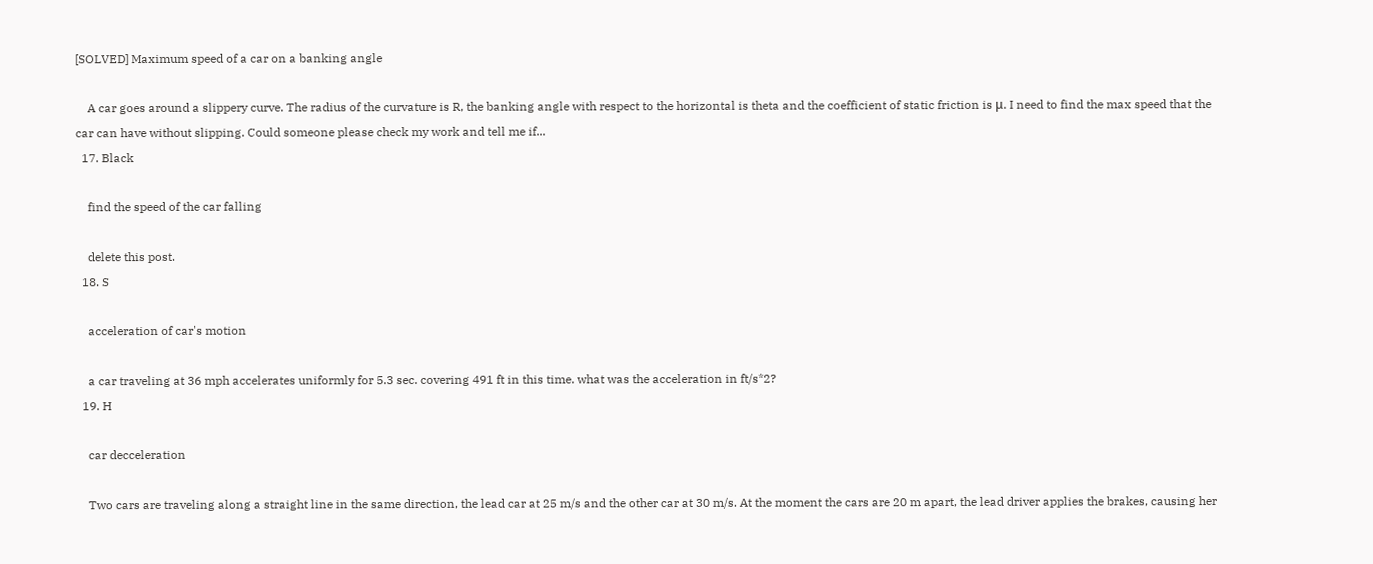[SOLVED] Maximum speed of a car on a banking angle

    A car goes around a slippery curve. The radius of the curvature is R, the banking angle with respect to the horizontal is theta and the coefficient of static friction is μ. I need to find the max speed that the car can have without slipping. Could someone please check my work and tell me if...
  17. Black

    find the speed of the car falling

    delete this post.
  18. S

    acceleration of car's motion

    a car traveling at 36 mph accelerates uniformly for 5.3 sec. covering 491 ft in this time. what was the acceleration in ft/s*2?
  19. H

    car decceleration

    Two cars are traveling along a straight line in the same direction, the lead car at 25 m/s and the other car at 30 m/s. At the moment the cars are 20 m apart, the lead driver applies the brakes, causing her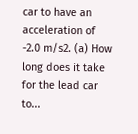car to have an acceleration of -2.0 m/s2. (a) How long does it take for the lead car to...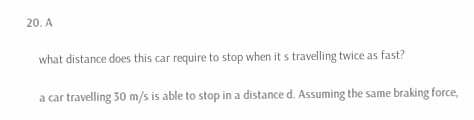20. A

    what distance does this car require to stop when it s travelling twice as fast?

    a car travelling 30 m/s is able to stop in a distance d. Assuming the same braking force,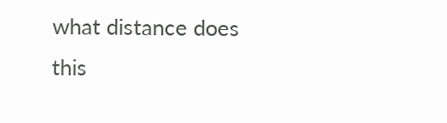what distance does this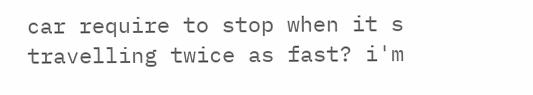car require to stop when it s travelling twice as fast? i'm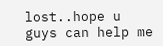lost..hope u guys can help me